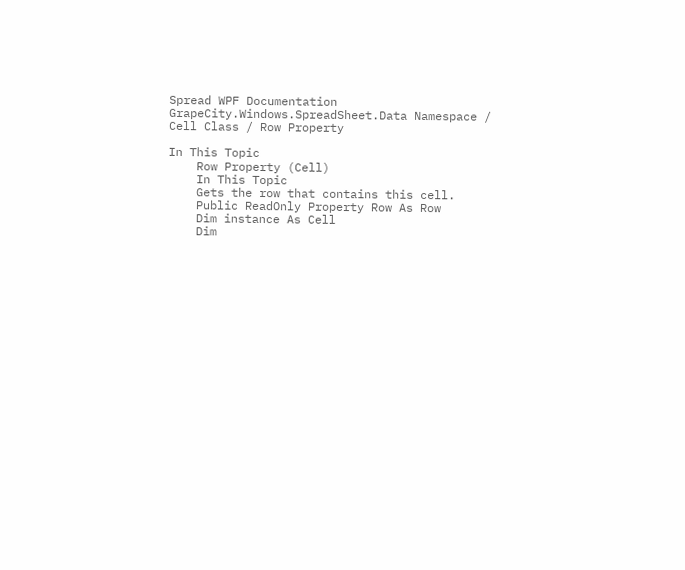Spread WPF Documentation
GrapeCity.Windows.SpreadSheet.Data Namespace / Cell Class / Row Property

In This Topic
    Row Property (Cell)
    In This Topic
    Gets the row that contains this cell.
    Public ReadOnly Property Row As Row
    Dim instance As Cell
    Dim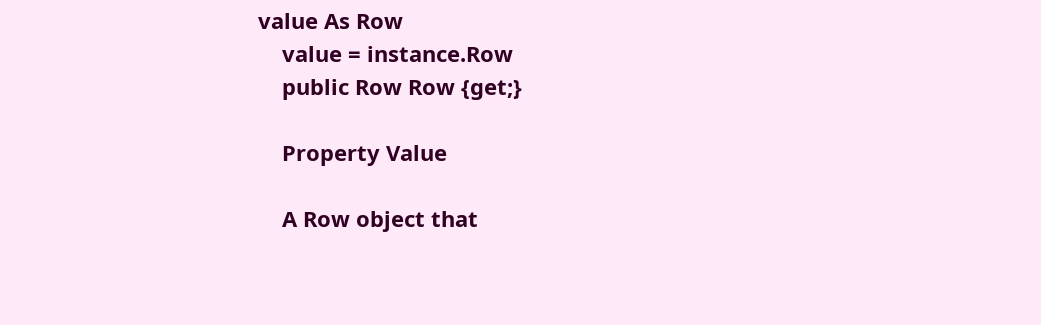value As Row
    value = instance.Row
    public Row Row {get;}

    Property Value

    A Row object that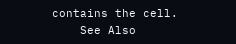contains the cell.
    See Also